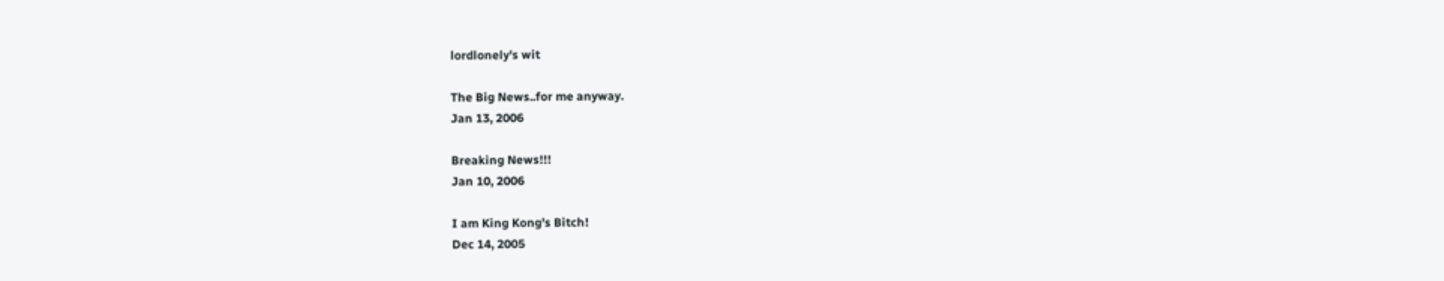lordlonely's wit

The Big News..for me anyway.
Jan 13, 2006

Breaking News!!!
Jan 10, 2006

I am King Kong's Bitch!
Dec 14, 2005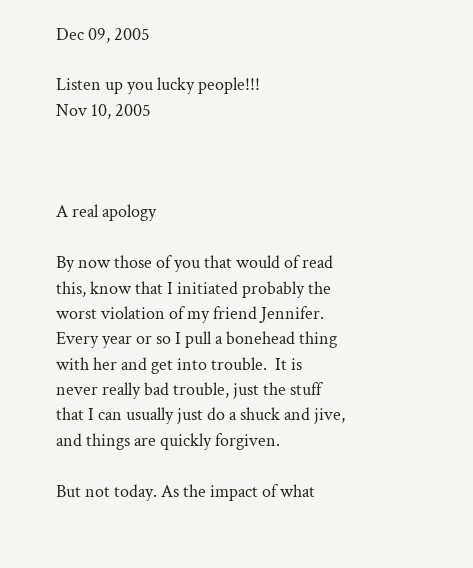Dec 09, 2005

Listen up you lucky people!!!
Nov 10, 2005



A real apology

By now those of you that would of read this, know that I initiated probably the worst violation of my friend Jennifer. Every year or so I pull a bonehead thing with her and get into trouble.  It is never really bad trouble, just the stuff that I can usually just do a shuck and jive, and things are quickly forgiven.

But not today. As the impact of what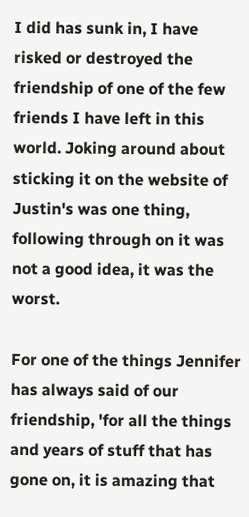I did has sunk in, I have risked or destroyed the friendship of one of the few friends I have left in this world. Joking around about sticking it on the website of Justin's was one thing, following through on it was not a good idea, it was the worst.

For one of the things Jennifer has always said of our friendship, 'for all the things and years of stuff that has gone on, it is amazing that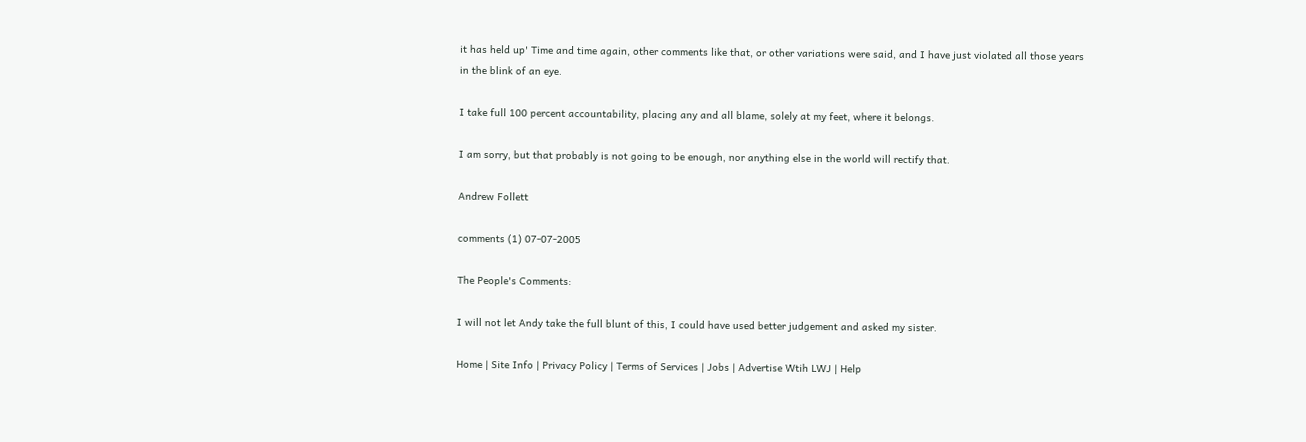it has held up' Time and time again, other comments like that, or other variations were said, and I have just violated all those years in the blink of an eye.

I take full 100 percent accountability, placing any and all blame, solely at my feet, where it belongs.

I am sorry, but that probably is not going to be enough, nor anything else in the world will rectify that.

Andrew Follett

comments (1) 07-07-2005

The People's Comments:

I will not let Andy take the full blunt of this, I could have used better judgement and asked my sister.

Home | Site Info | Privacy Policy | Terms of Services | Jobs | Advertise Wtih LWJ | Help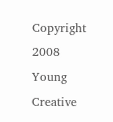Copyright 2008 Young Creative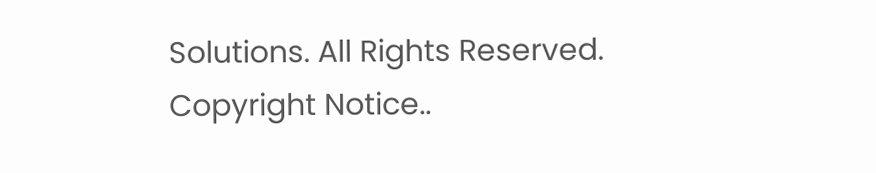Solutions. All Rights Reserved. Copyright Notice..